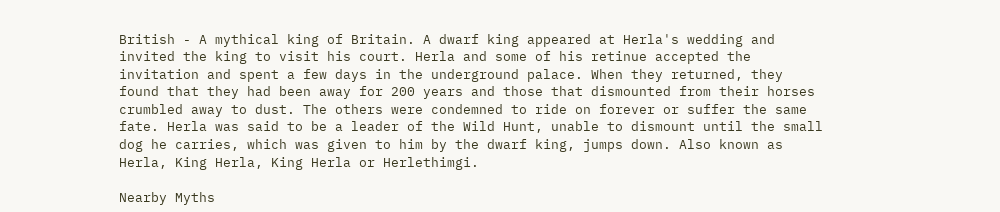British - A mythical king of Britain. A dwarf king appeared at Herla's wedding and invited the king to visit his court. Herla and some of his retinue accepted the invitation and spent a few days in the underground palace. When they returned, they found that they had been away for 200 years and those that dismounted from their horses crumbled away to dust. The others were condemned to ride on forever or suffer the same fate. Herla was said to be a leader of the Wild Hunt, unable to dismount until the small dog he carries, which was given to him by the dwarf king, jumps down. Also known as Herla, King Herla, King Herla or Herlethimgi.

Nearby Myths